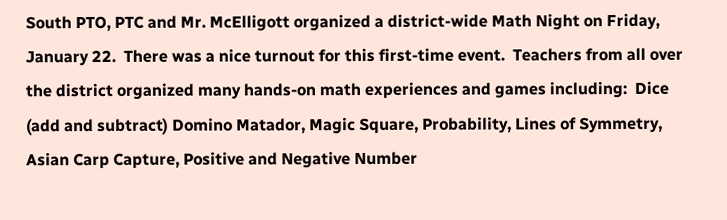South PTO, PTC and Mr. McElligott organized a district-wide Math Night on Friday, January 22.  There was a nice turnout for this first-time event.  Teachers from all over the district organized many hands-on math experiences and games including:  Dice (add and subtract) Domino Matador, Magic Square, Probability, Lines of Symmetry, Asian Carp Capture, Positive and Negative Number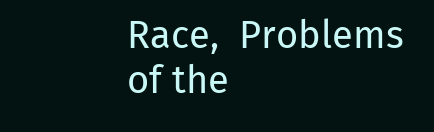Race,  Problems of the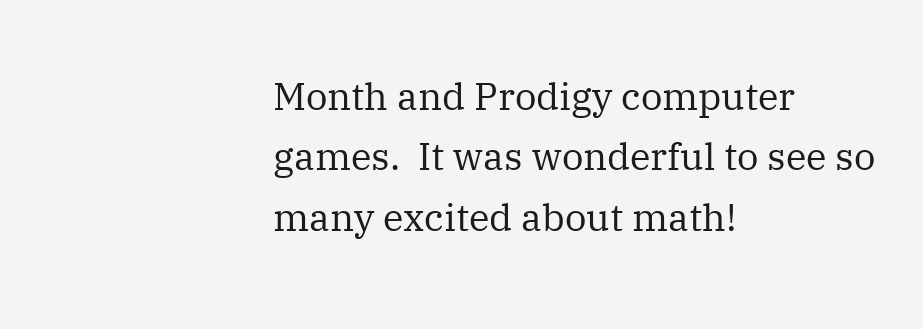Month and Prodigy computer games.  It was wonderful to see so many excited about math!